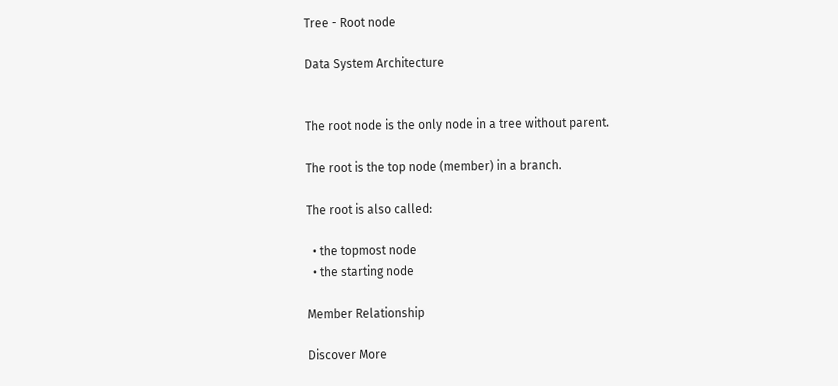Tree - Root node

Data System Architecture


The root node is the only node in a tree without parent.

The root is the top node (member) in a branch.

The root is also called:

  • the topmost node
  • the starting node

Member Relationship

Discover More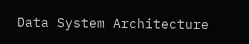Data System Architecture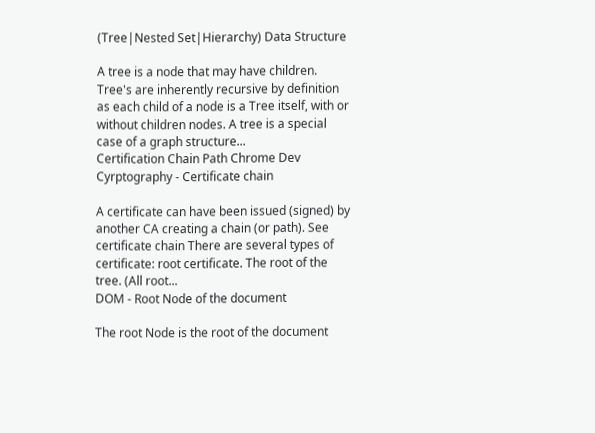(Tree|Nested Set|Hierarchy) Data Structure

A tree is a node that may have children. Tree's are inherently recursive by definition as each child of a node is a Tree itself, with or without children nodes. A tree is a special case of a graph structure...
Certification Chain Path Chrome Dev
Cyrptography - Certificate chain

A certificate can have been issued (signed) by another CA creating a chain (or path). See certificate chain There are several types of certificate: root certificate. The root of the tree. (All root...
DOM - Root Node of the document

The root Node is the root of the document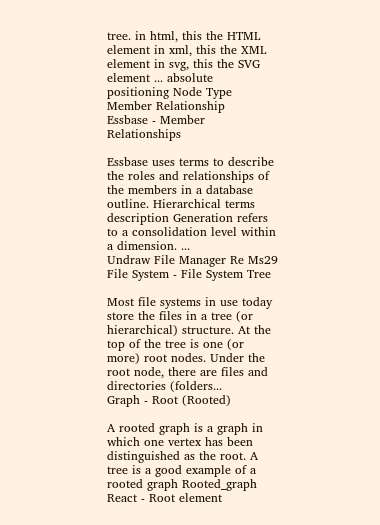tree. in html, this the HTML element in xml, this the XML element in svg, this the SVG element ... absolute positioning Node Type
Member Relationship
Essbase - Member Relationships

Essbase uses terms to describe the roles and relationships of the members in a database outline. Hierarchical terms description Generation refers to a consolidation level within a dimension. ...
Undraw File Manager Re Ms29
File System - File System Tree

Most file systems in use today store the files in a tree (or hierarchical) structure. At the top of the tree is one (or more) root nodes. Under the root node, there are files and directories (folders...
Graph - Root (Rooted)

A rooted graph is a graph in which one vertex has been distinguished as the root. A tree is a good example of a rooted graph Rooted_graph
React - Root element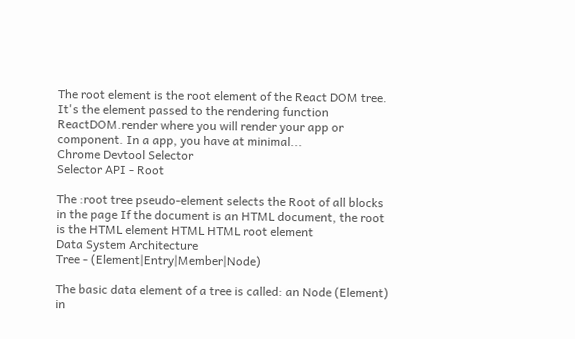The root element is the root element of the React DOM tree. It's the element passed to the rendering function ReactDOM.render where you will render your app or component. In a app, you have at minimal...
Chrome Devtool Selector
Selector API - Root

The :root tree pseudo-element selects the Root of all blocks in the page If the document is an HTML document, the root is the HTML element HTML HTML root element
Data System Architecture
Tree - (Element|Entry|Member|Node)

The basic data element of a tree is called: an Node (Element) in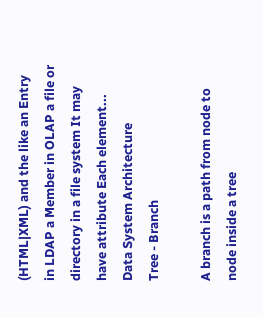(HTML|XML) and the like an Entry in LDAP a Member in OLAP a file or directory in a file system It may have attribute Each element...
Data System Architecture
Tree - Branch

A branch is a path from node to node inside a tree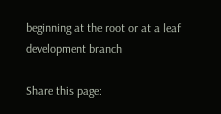beginning at the root or at a leaf development branch

Share this page: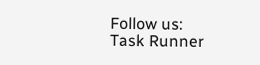Follow us:
Task Runner